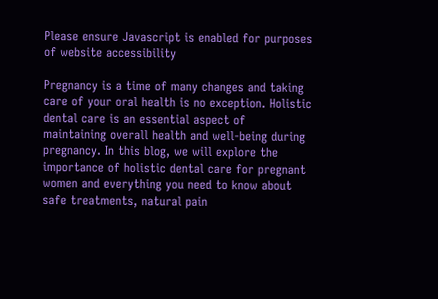Please ensure Javascript is enabled for purposes of website accessibility

Pregnancy is a time of many changes and taking care of your oral health is no exception. Holistic dental care is an essential aspect of maintaining overall health and well-being during pregnancy. In this blog, we will explore the importance of holistic dental care for pregnant women and everything you need to know about safe treatments, natural pain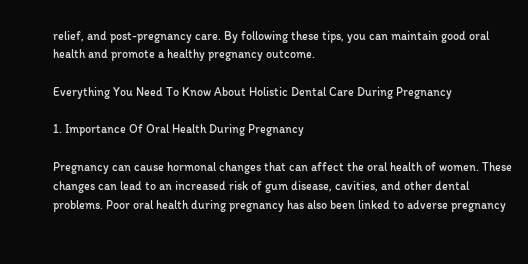relief, and post-pregnancy care. By following these tips, you can maintain good oral health and promote a healthy pregnancy outcome.

Everything You Need To Know About Holistic Dental Care During Pregnancy

1. Importance Of Oral Health During Pregnancy

Pregnancy can cause hormonal changes that can affect the oral health of women. These changes can lead to an increased risk of gum disease, cavities, and other dental problems. Poor oral health during pregnancy has also been linked to adverse pregnancy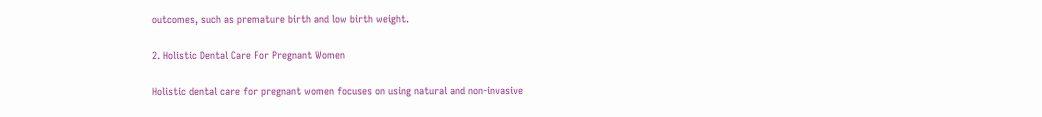outcomes, such as premature birth and low birth weight.

2. Holistic Dental Care For Pregnant Women

Holistic dental care for pregnant women focuses on using natural and non-invasive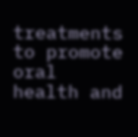treatments to promote oral health and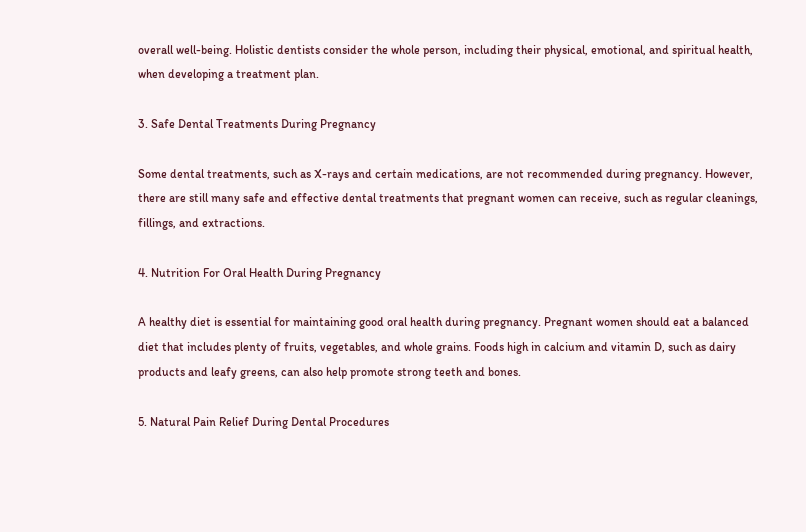overall well-being. Holistic dentists consider the whole person, including their physical, emotional, and spiritual health, when developing a treatment plan.

3. Safe Dental Treatments During Pregnancy

Some dental treatments, such as X-rays and certain medications, are not recommended during pregnancy. However, there are still many safe and effective dental treatments that pregnant women can receive, such as regular cleanings, fillings, and extractions.

4. Nutrition For Oral Health During Pregnancy

A healthy diet is essential for maintaining good oral health during pregnancy. Pregnant women should eat a balanced diet that includes plenty of fruits, vegetables, and whole grains. Foods high in calcium and vitamin D, such as dairy products and leafy greens, can also help promote strong teeth and bones.

5. Natural Pain Relief During Dental Procedures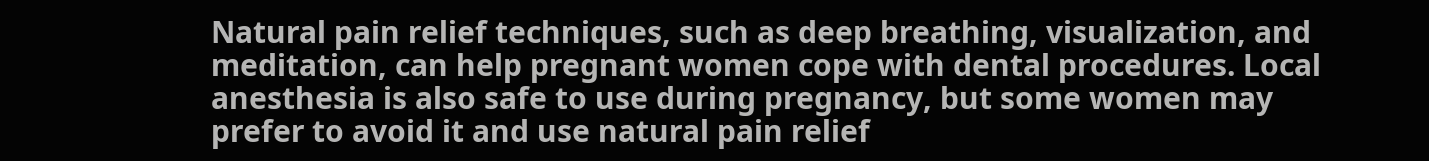Natural pain relief techniques, such as deep breathing, visualization, and meditation, can help pregnant women cope with dental procedures. Local anesthesia is also safe to use during pregnancy, but some women may prefer to avoid it and use natural pain relief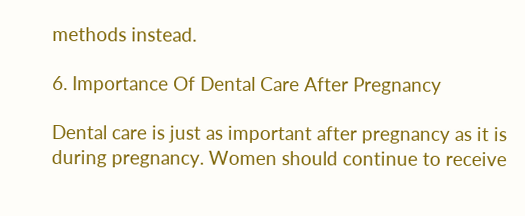methods instead.

6. Importance Of Dental Care After Pregnancy

Dental care is just as important after pregnancy as it is during pregnancy. Women should continue to receive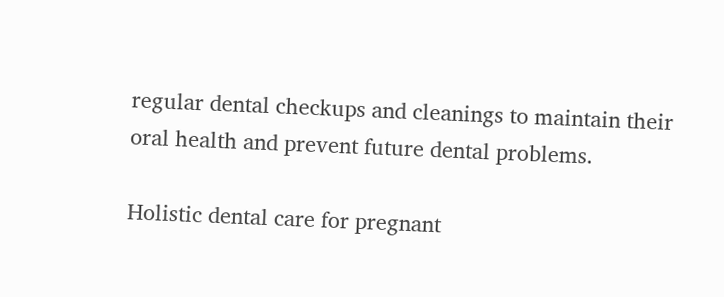regular dental checkups and cleanings to maintain their oral health and prevent future dental problems.

Holistic dental care for pregnant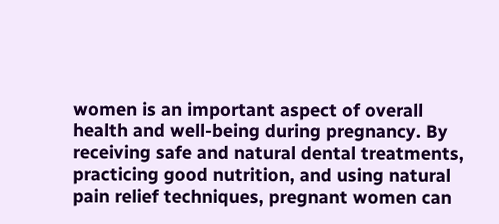women is an important aspect of overall health and well-being during pregnancy. By receiving safe and natural dental treatments, practicing good nutrition, and using natural pain relief techniques, pregnant women can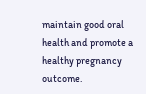maintain good oral health and promote a healthy pregnancy outcome.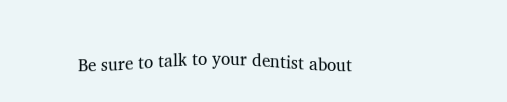Be sure to talk to your dentist about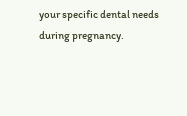your specific dental needs during pregnancy.